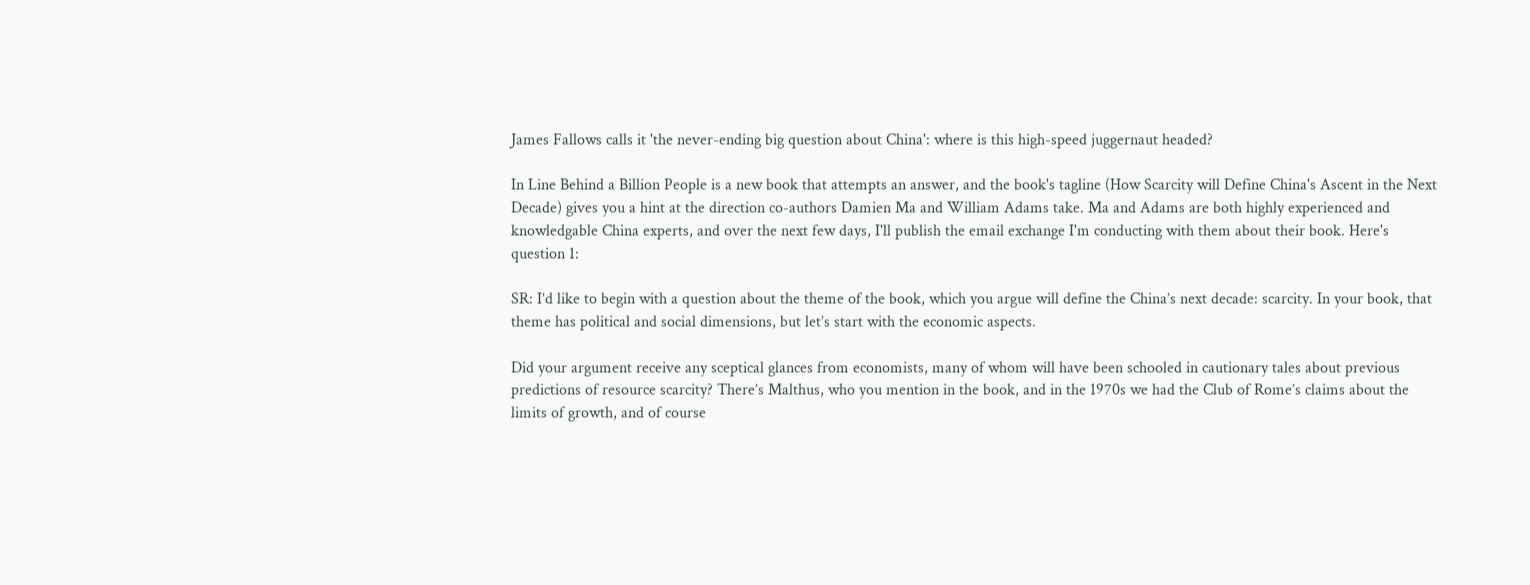James Fallows calls it 'the never-ending big question about China': where is this high-speed juggernaut headed?

In Line Behind a Billion People is a new book that attempts an answer, and the book's tagline (How Scarcity will Define China's Ascent in the Next Decade) gives you a hint at the direction co-authors Damien Ma and William Adams take. Ma and Adams are both highly experienced and knowledgable China experts, and over the next few days, I'll publish the email exchange I'm conducting with them about their book. Here's question 1:

SR: I’d like to begin with a question about the theme of the book, which you argue will define the China’s next decade: scarcity. In your book, that theme has political and social dimensions, but let’s start with the economic aspects.

Did your argument receive any sceptical glances from economists, many of whom will have been schooled in cautionary tales about previous predictions of resource scarcity? There’s Malthus, who you mention in the book, and in the 1970s we had the Club of Rome’s claims about the limits of growth, and of course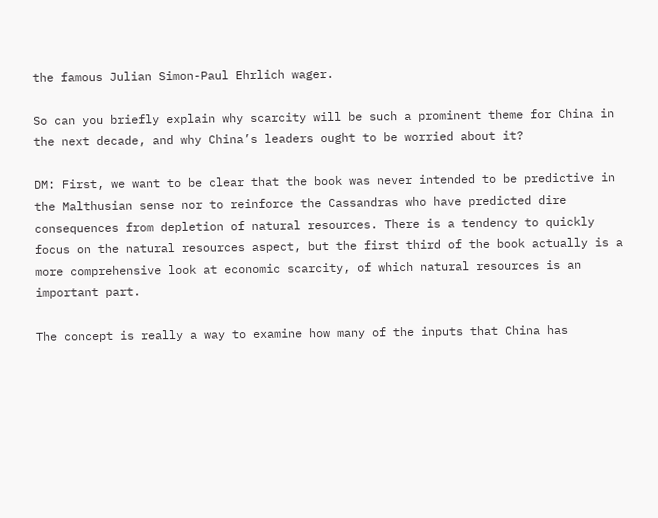the famous Julian Simon-Paul Ehrlich wager.

So can you briefly explain why scarcity will be such a prominent theme for China in the next decade, and why China’s leaders ought to be worried about it?

DM: First, we want to be clear that the book was never intended to be predictive in the Malthusian sense nor to reinforce the Cassandras who have predicted dire consequences from depletion of natural resources. There is a tendency to quickly focus on the natural resources aspect, but the first third of the book actually is a more comprehensive look at economic scarcity, of which natural resources is an important part.

The concept is really a way to examine how many of the inputs that China has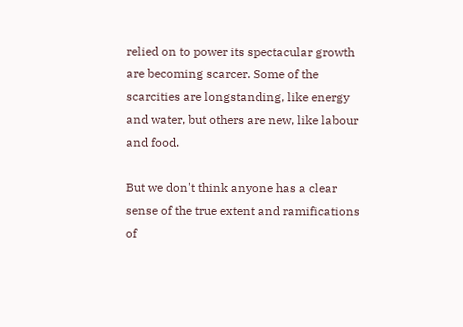relied on to power its spectacular growth are becoming scarcer. Some of the scarcities are longstanding, like energy and water, but others are new, like labour and food.

But we don't think anyone has a clear sense of the true extent and ramifications of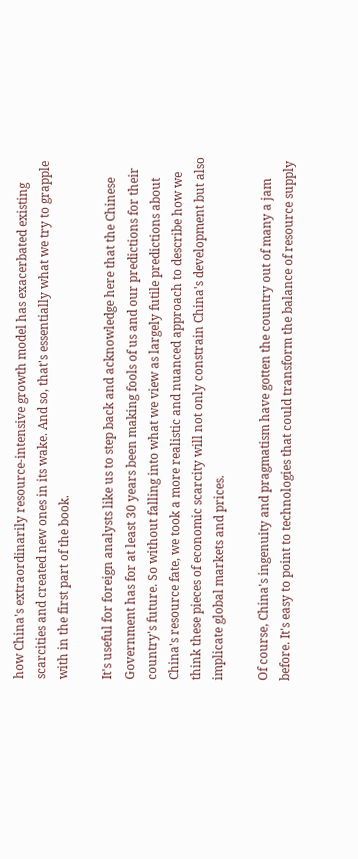how China's extraordinarily resource-intensive growth model has exacerbated existing scarcities and created new ones in its wake. And so, that's essentially what we try to grapple with in the first part of the book.

It's useful for foreign analysts like us to step back and acknowledge here that the Chinese Government has for at least 30 years been making fools of us and our predictions for their country's future. So without falling into what we view as largely futile predictions about China's resource fate, we took a more realistic and nuanced approach to describe how we think these pieces of economic scarcity will not only constrain China's development but also implicate global markets and prices.

Of course, China's ingenuity and pragmatism have gotten the country out of many a jam before. It's easy to point to technologies that could transform the balance of resource supply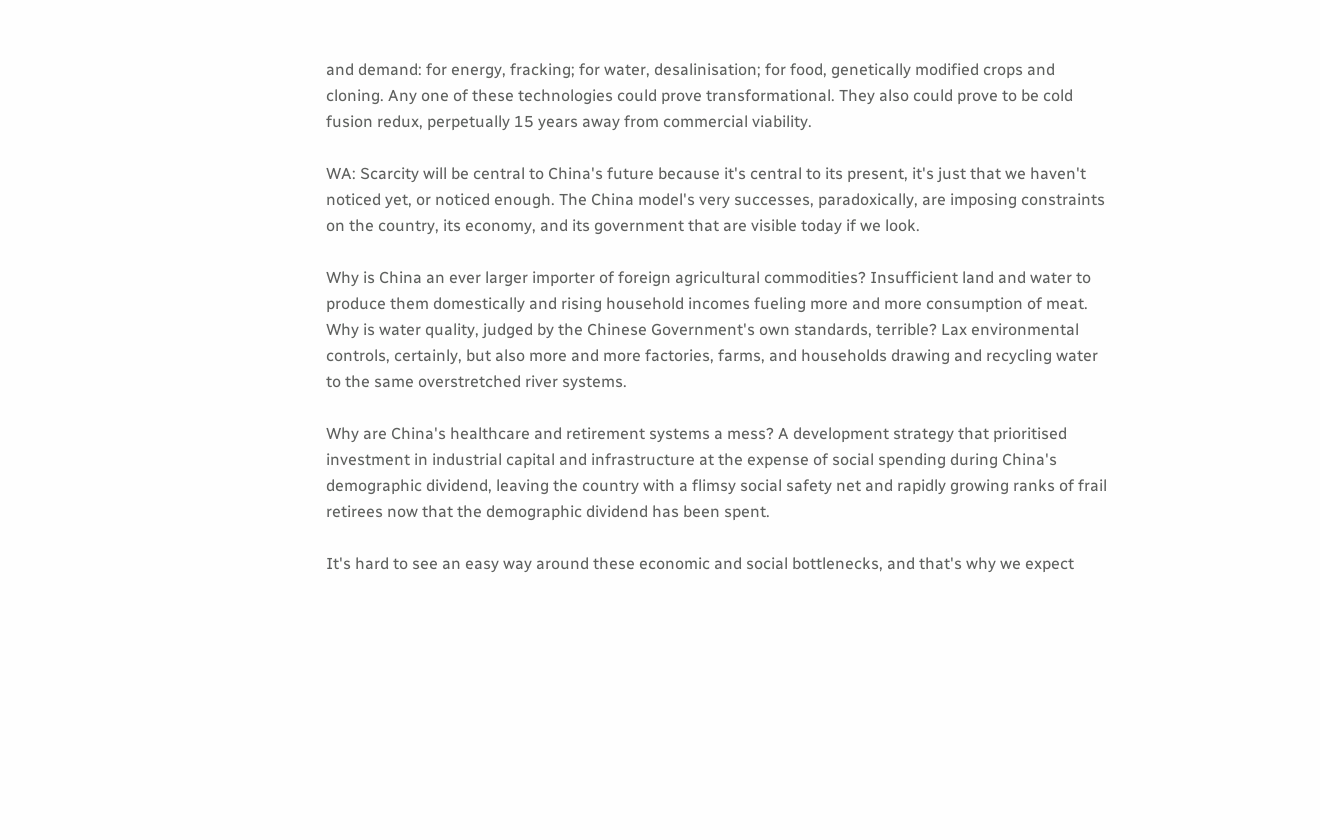and demand: for energy, fracking; for water, desalinisation; for food, genetically modified crops and cloning. Any one of these technologies could prove transformational. They also could prove to be cold fusion redux, perpetually 15 years away from commercial viability.

WA: Scarcity will be central to China's future because it's central to its present, it's just that we haven't noticed yet, or noticed enough. The China model's very successes, paradoxically, are imposing constraints on the country, its economy, and its government that are visible today if we look.

Why is China an ever larger importer of foreign agricultural commodities? Insufficient land and water to produce them domestically and rising household incomes fueling more and more consumption of meat. Why is water quality, judged by the Chinese Government's own standards, terrible? Lax environmental controls, certainly, but also more and more factories, farms, and households drawing and recycling water to the same overstretched river systems.

Why are China's healthcare and retirement systems a mess? A development strategy that prioritised investment in industrial capital and infrastructure at the expense of social spending during China's demographic dividend, leaving the country with a flimsy social safety net and rapidly growing ranks of frail retirees now that the demographic dividend has been spent.

It's hard to see an easy way around these economic and social bottlenecks, and that's why we expect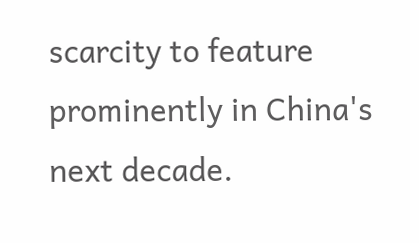scarcity to feature prominently in China's next decade.